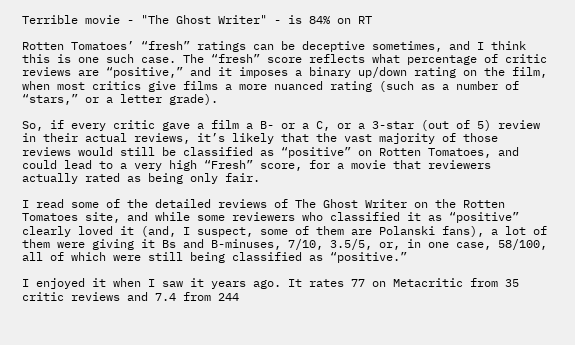Terrible movie - "The Ghost Writer" - is 84% on RT

Rotten Tomatoes’ “fresh” ratings can be deceptive sometimes, and I think this is one such case. The “fresh” score reflects what percentage of critic reviews are “positive,” and it imposes a binary up/down rating on the film, when most critics give films a more nuanced rating (such as a number of “stars,” or a letter grade).

So, if every critic gave a film a B- or a C, or a 3-star (out of 5) review in their actual reviews, it’s likely that the vast majority of those reviews would still be classified as “positive” on Rotten Tomatoes, and could lead to a very high “Fresh” score, for a movie that reviewers actually rated as being only fair.

I read some of the detailed reviews of The Ghost Writer on the Rotten Tomatoes site, and while some reviewers who classified it as “positive” clearly loved it (and, I suspect, some of them are Polanski fans), a lot of them were giving it Bs and B-minuses, 7/10, 3.5/5, or, in one case, 58/100, all of which were still being classified as “positive.”

I enjoyed it when I saw it years ago. It rates 77 on Metacritic from 35 critic reviews and 7.4 from 244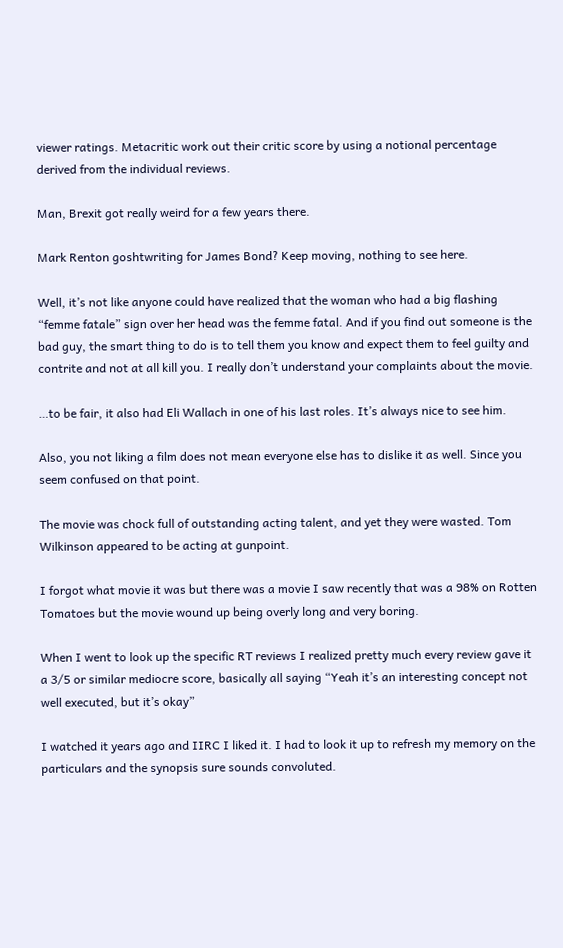viewer ratings. Metacritic work out their critic score by using a notional percentage derived from the individual reviews.

Man, Brexit got really weird for a few years there.

Mark Renton goshtwriting for James Bond? Keep moving, nothing to see here.

Well, it’s not like anyone could have realized that the woman who had a big flashing “femme fatale” sign over her head was the femme fatal. And if you find out someone is the bad guy, the smart thing to do is to tell them you know and expect them to feel guilty and contrite and not at all kill you. I really don’t understand your complaints about the movie.

…to be fair, it also had Eli Wallach in one of his last roles. It’s always nice to see him.

Also, you not liking a film does not mean everyone else has to dislike it as well. Since you seem confused on that point.

The movie was chock full of outstanding acting talent, and yet they were wasted. Tom Wilkinson appeared to be acting at gunpoint.

I forgot what movie it was but there was a movie I saw recently that was a 98% on Rotten Tomatoes but the movie wound up being overly long and very boring.

When I went to look up the specific RT reviews I realized pretty much every review gave it a 3/5 or similar mediocre score, basically all saying “Yeah it’s an interesting concept not well executed, but it’s okay”

I watched it years ago and IIRC I liked it. I had to look it up to refresh my memory on the particulars and the synopsis sure sounds convoluted.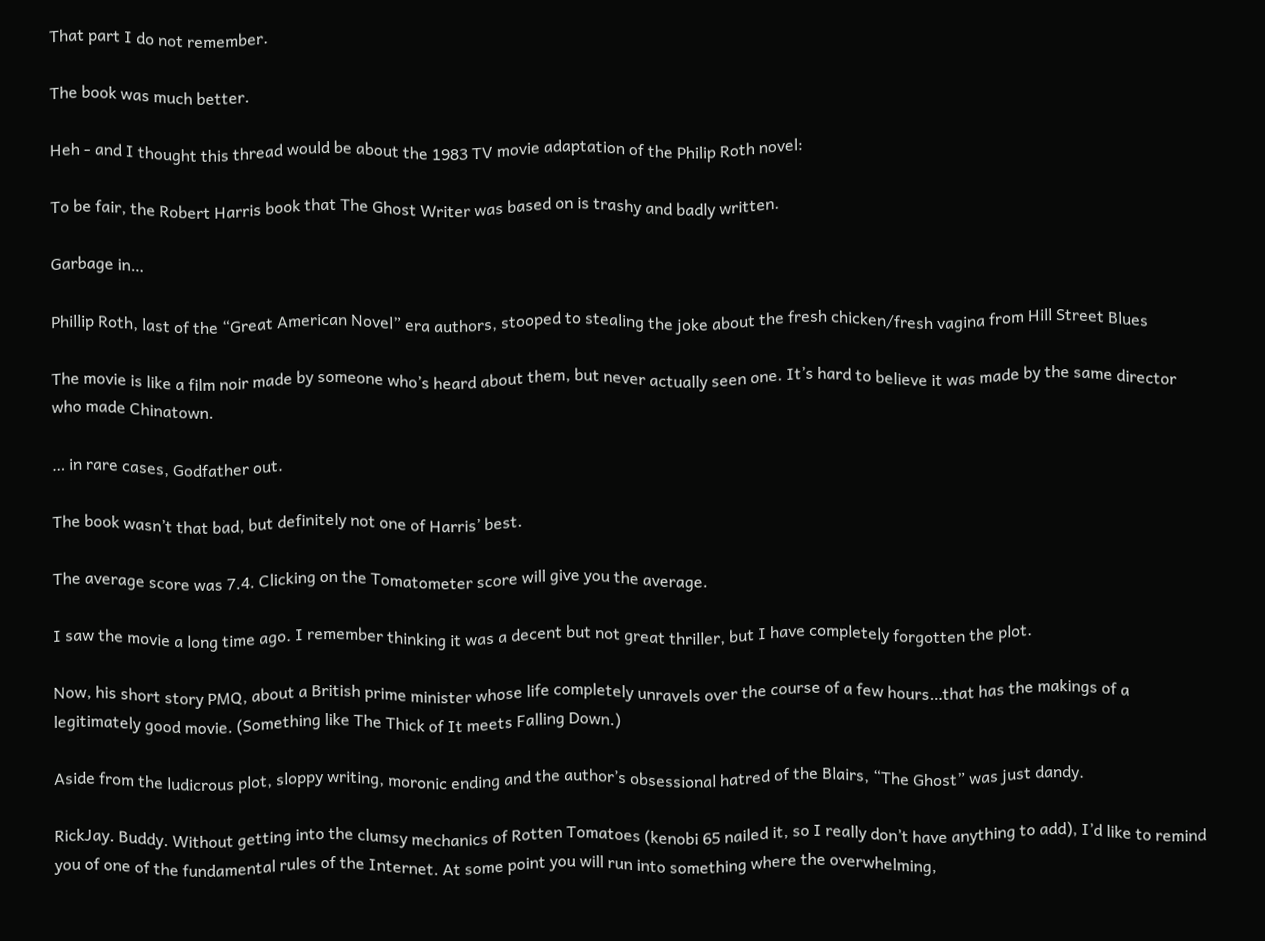That part I do not remember.

The book was much better.

Heh - and I thought this thread would be about the 1983 TV movie adaptation of the Philip Roth novel:

To be fair, the Robert Harris book that The Ghost Writer was based on is trashy and badly written.

Garbage in…

Phillip Roth, last of the “Great American Novel” era authors, stooped to stealing the joke about the fresh chicken/fresh vagina from Hill Street Blues

The movie is like a film noir made by someone who’s heard about them, but never actually seen one. It’s hard to believe it was made by the same director who made Chinatown.

… in rare cases, Godfather out.

The book wasn’t that bad, but definitely not one of Harris’ best.

The average score was 7.4. Clicking on the Tomatometer score will give you the average.

I saw the movie a long time ago. I remember thinking it was a decent but not great thriller, but I have completely forgotten the plot.

Now, his short story PMQ, about a British prime minister whose life completely unravels over the course of a few hours…that has the makings of a legitimately good movie. (Something like The Thick of It meets Falling Down.)

Aside from the ludicrous plot, sloppy writing, moronic ending and the author’s obsessional hatred of the Blairs, “The Ghost” was just dandy.

RickJay. Buddy. Without getting into the clumsy mechanics of Rotten Tomatoes (kenobi 65 nailed it, so I really don’t have anything to add), I’d like to remind you of one of the fundamental rules of the Internet. At some point you will run into something where the overwhelming,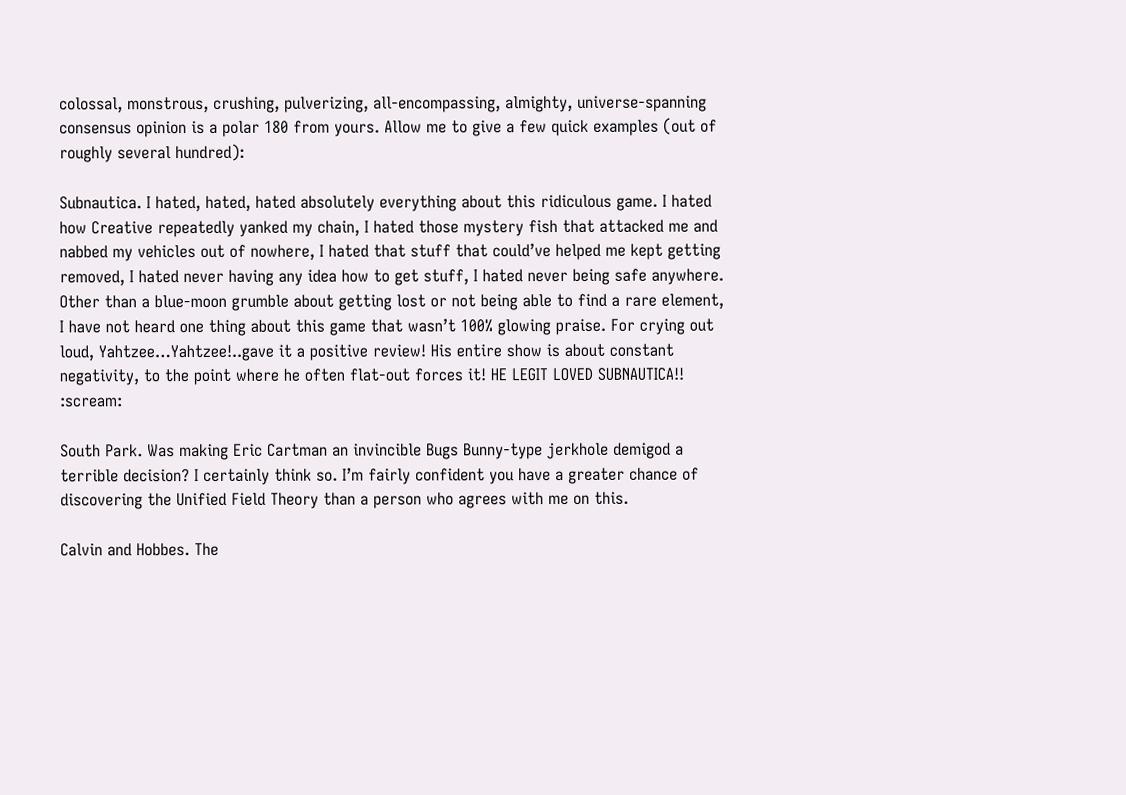colossal, monstrous, crushing, pulverizing, all-encompassing, almighty, universe-spanning consensus opinion is a polar 180 from yours. Allow me to give a few quick examples (out of roughly several hundred):

Subnautica. I hated, hated, hated absolutely everything about this ridiculous game. I hated how Creative repeatedly yanked my chain, I hated those mystery fish that attacked me and nabbed my vehicles out of nowhere, I hated that stuff that could’ve helped me kept getting removed, I hated never having any idea how to get stuff, I hated never being safe anywhere. Other than a blue-moon grumble about getting lost or not being able to find a rare element, I have not heard one thing about this game that wasn’t 100% glowing praise. For crying out loud, Yahtzee…Yahtzee!..gave it a positive review! His entire show is about constant negativity, to the point where he often flat-out forces it! HE LEGIT LOVED SUBNAUTICA!! :scream:

South Park. Was making Eric Cartman an invincible Bugs Bunny-type jerkhole demigod a terrible decision? I certainly think so. I’m fairly confident you have a greater chance of discovering the Unified Field Theory than a person who agrees with me on this.

Calvin and Hobbes. The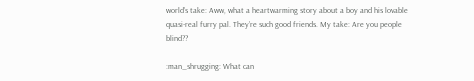world’s take: Aww, what a heartwarming story about a boy and his lovable quasi-real furry pal. They’re such good friends. My take: Are you people blind??

:man_shrugging: What can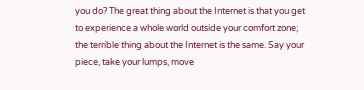you do? The great thing about the Internet is that you get to experience a whole world outside your comfort zone; the terrible thing about the Internet is the same. Say your piece, take your lumps, move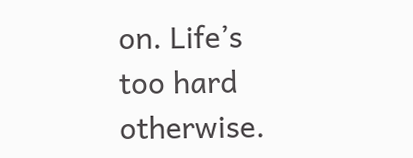on. Life’s too hard otherwise.